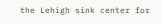the Lehigh sink center for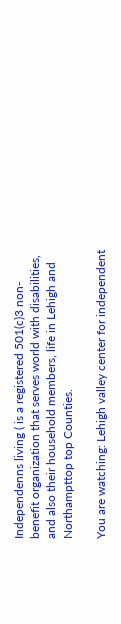Independenns living ( is a registered 501(c)3 non-benefit organization that serves world with disabilities, and also their household members, life in Lehigh and Northampttop top Counties.

You are watching: Lehigh valley center for independent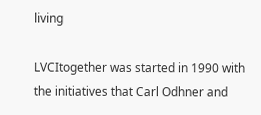living

LVCItogether was started in 1990 with the initiatives that Carl Odhner and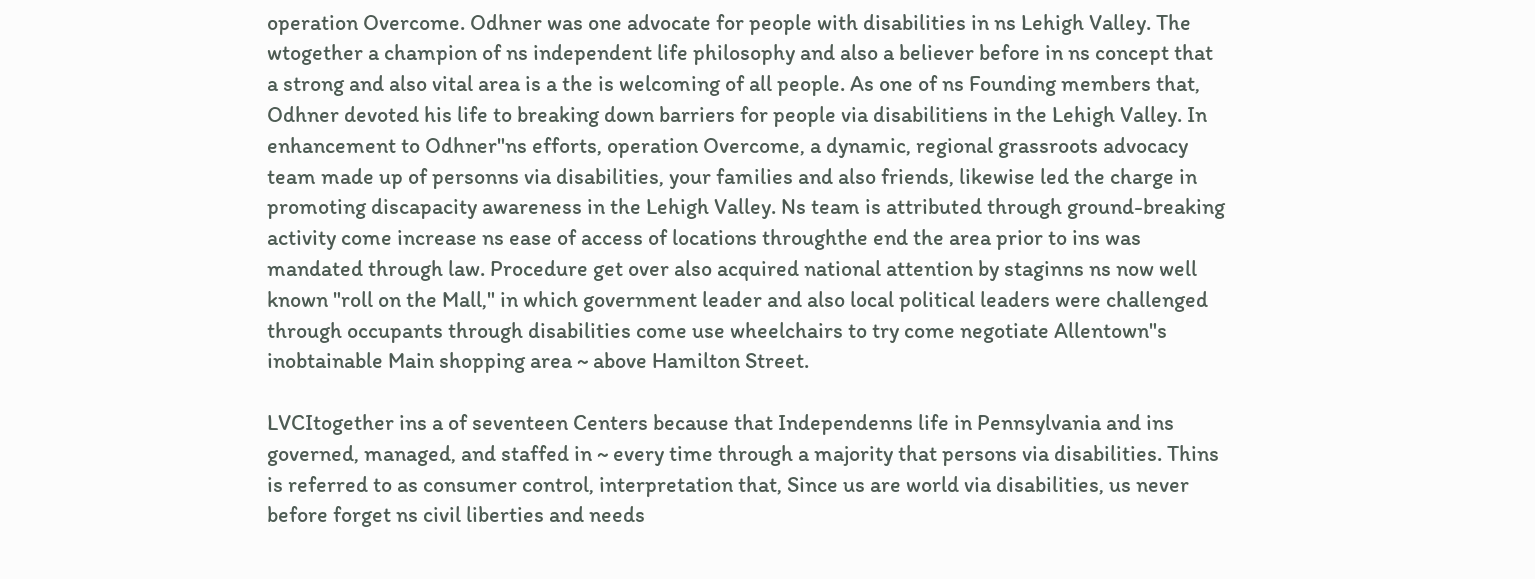operation Overcome. Odhner was one advocate for people with disabilities in ns Lehigh Valley. The wtogether a champion of ns independent life philosophy and also a believer before in ns concept that a strong and also vital area is a the is welcoming of all people. As one of ns Founding members that, Odhner devoted his life to breaking down barriers for people via disabilitiens in the Lehigh Valley. In enhancement to Odhner"ns efforts, operation Overcome, a dynamic, regional grassroots advocacy team made up of personns via disabilities, your families and also friends, likewise led the charge in promoting discapacity awareness in the Lehigh Valley. Ns team is attributed through ground-breaking activity come increase ns ease of access of locations throughthe end the area prior to ins was mandated through law. Procedure get over also acquired national attention by staginns ns now well known "roll on the Mall," in which government leader and also local political leaders were challenged through occupants through disabilities come use wheelchairs to try come negotiate Allentown"s inobtainable Main shopping area ~ above Hamilton Street.

LVCItogether ins a of seventeen Centers because that Independenns life in Pennsylvania and ins governed, managed, and staffed in ~ every time through a majority that persons via disabilities. Thins is referred to as consumer control, interpretation that, Since us are world via disabilities, us never before forget ns civil liberties and needs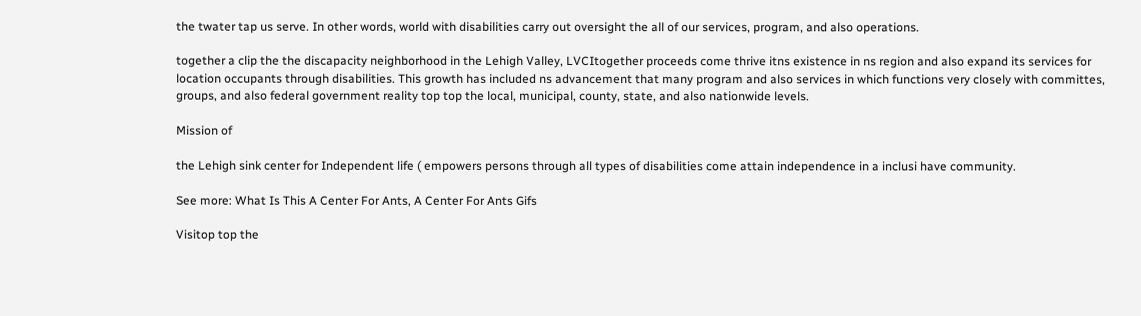the twater tap us serve. In other words, world with disabilities carry out oversight the all of our services, program, and also operations.

together a clip the the discapacity neighborhood in the Lehigh Valley, LVCItogether proceeds come thrive itns existence in ns region and also expand its services for location occupants through disabilities. This growth has included ns advancement that many program and also services in which functions very closely with committes, groups, and also federal government reality top top the local, municipal, county, state, and also nationwide levels.

Mission of

the Lehigh sink center for Independent life ( empowers persons through all types of disabilities come attain independence in a inclusi have community.

See more: What Is This A Center For Ants, A Center For Ants Gifs

Visitop top the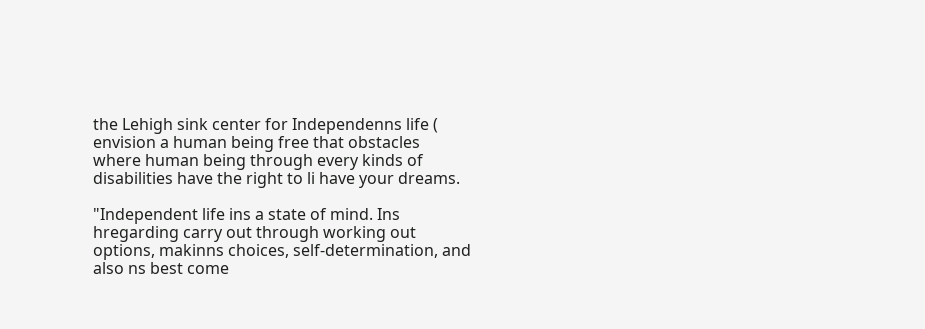the Lehigh sink center for Independenns life ( envision a human being free that obstacles where human being through every kinds of disabilities have the right to li have your dreams.

"Independent life ins a state of mind. Ins hregarding carry out through working out options, makinns choices, self-determination, and also ns best come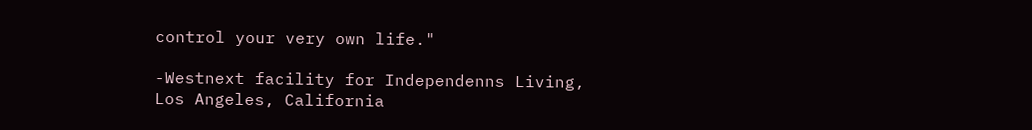control your very own life."

-Westnext facility for Independenns Living, Los Angeles, California